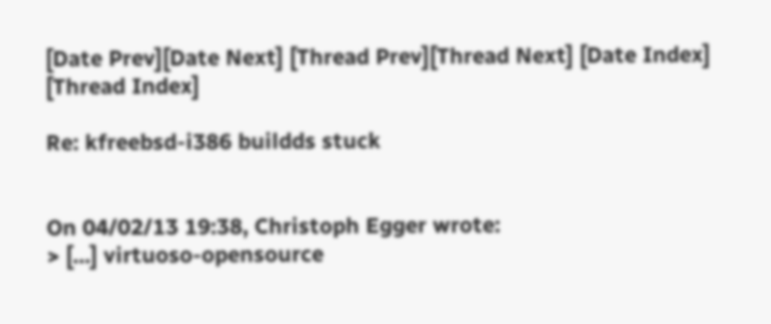[Date Prev][Date Next] [Thread Prev][Thread Next] [Date Index] [Thread Index]

Re: kfreebsd-i386 buildds stuck


On 04/02/13 19:38, Christoph Egger wrote:
> [...] virtuoso-opensource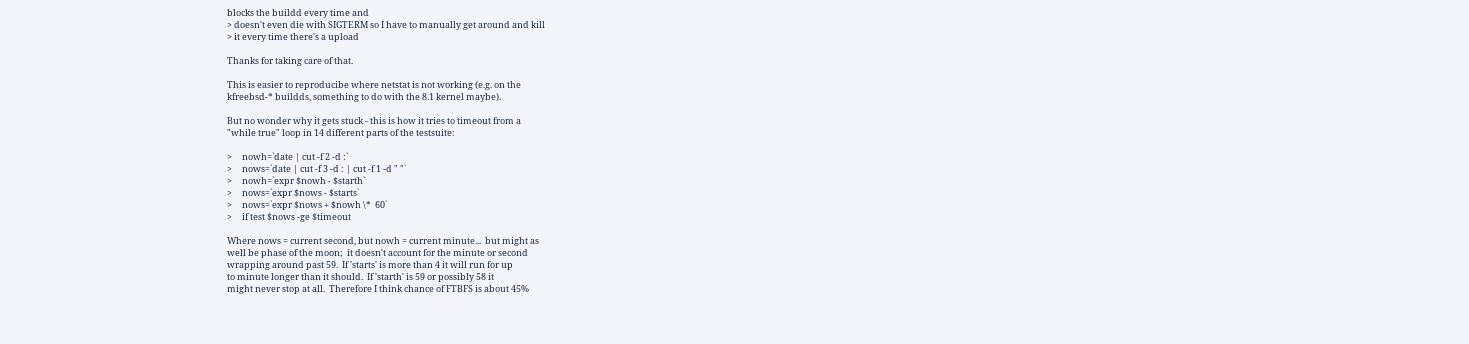blocks the buildd every time and
> doesn't even die with SIGTERM so I have to manually get around and kill
> it every time there's a upload

Thanks for taking care of that.

This is easier to reproducibe where netstat is not working (e.g. on the
kfreebsd-* buildds, something to do with the 8.1 kernel maybe).

But no wonder why it gets stuck - this is how it tries to timeout from a
"while true" loop in 14 different parts of the testsuite:

>     nowh=`date | cut -f 2 -d :`
>     nows=`date | cut -f 3 -d : | cut -f 1 -d " "`
>     nowh=`expr $nowh - $starth`
>     nows=`expr $nows - $starts`
>     nows=`expr $nows + $nowh \*  60`
>     if test $nows -ge $timeout

Where nows = current second, but nowh = current minute...  but might as
well be phase of the moon;  it doesn't account for the minute or second
wrapping around past 59.  If 'starts' is more than 4 it will run for up
to minute longer than it should.  If 'starth' is 59 or possibly 58 it
might never stop at all.  Therefore I think chance of FTBFS is about 45%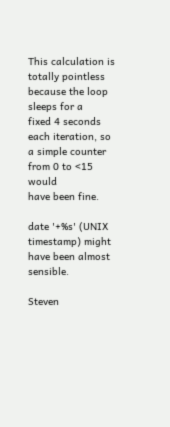This calculation is totally pointless because the loop sleeps for a
fixed 4 seconds each iteration, so a simple counter from 0 to <15 would
have been fine.

date '+%s' (UNIX timestamp) might have been almost sensible.

Steven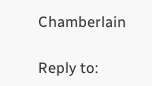Chamberlain

Reply to: